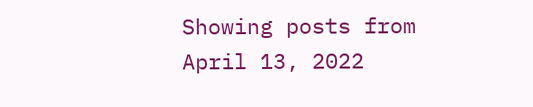Showing posts from April 13, 2022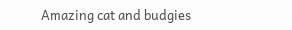Amazing cat and budgies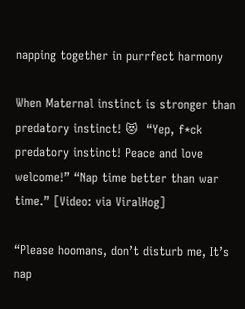napping together in purrfect harmony

When Maternal instinct is stronger than predatory instinct! 😻  “Yep, f*ck predatory instinct! Peace and love welcome!” “Nap time better than war time.” [Video: via ViralHog]

“Please hoomans, don’t disturb me, It’s nap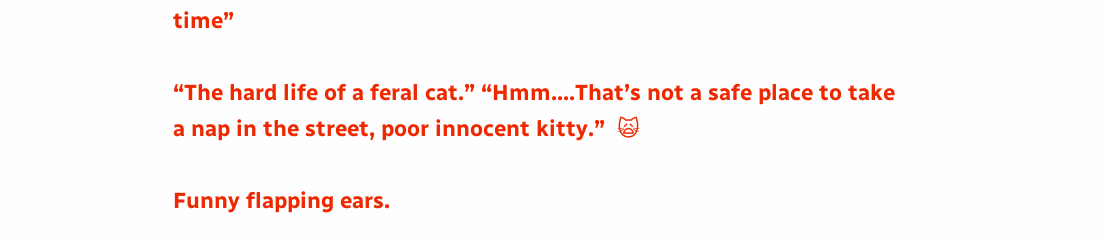time”

“The hard life of a feral cat.” “Hmm....That’s not a safe place to take a nap in the street, poor innocent kitty.”  🙀

Funny flapping ears.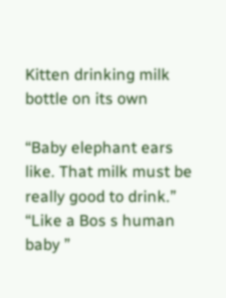Kitten drinking milk bottle on its own

“Baby elephant ears like. That milk must be really good to drink.”  “Like a Bos s human baby ”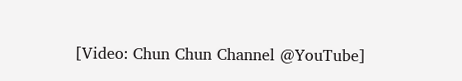[Video: Chun Chun Channel @YouTube]